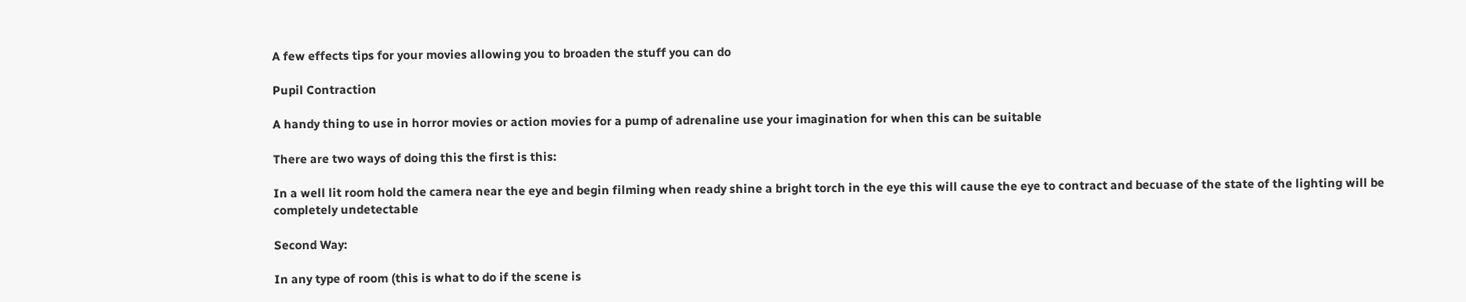A few effects tips for your movies allowing you to broaden the stuff you can do

Pupil Contraction

A handy thing to use in horror movies or action movies for a pump of adrenaline use your imagination for when this can be suitable

There are two ways of doing this the first is this:

In a well lit room hold the camera near the eye and begin filming when ready shine a bright torch in the eye this will cause the eye to contract and becuase of the state of the lighting will be completely undetectable

Second Way:

In any type of room (this is what to do if the scene is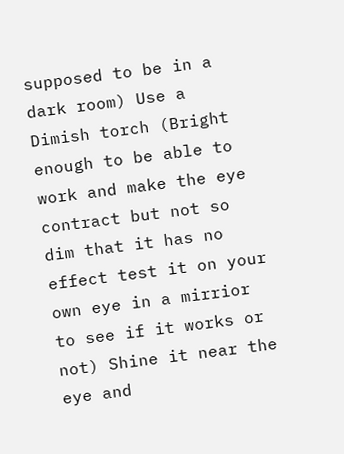supposed to be in a dark room) Use a Dimish torch (Bright enough to be able to work and make the eye contract but not so dim that it has no effect test it on your own eye in a mirrior to see if it works or not) Shine it near the eye and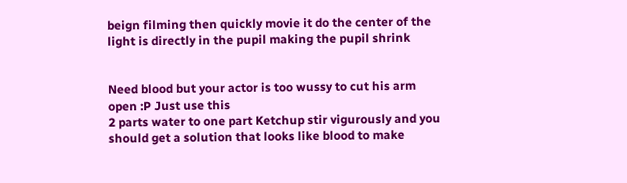beign filming then quickly movie it do the center of the light is directly in the pupil making the pupil shrink


Need blood but your actor is too wussy to cut his arm open :P Just use this
2 parts water to one part Ketchup stir vigurously and you should get a solution that looks like blood to make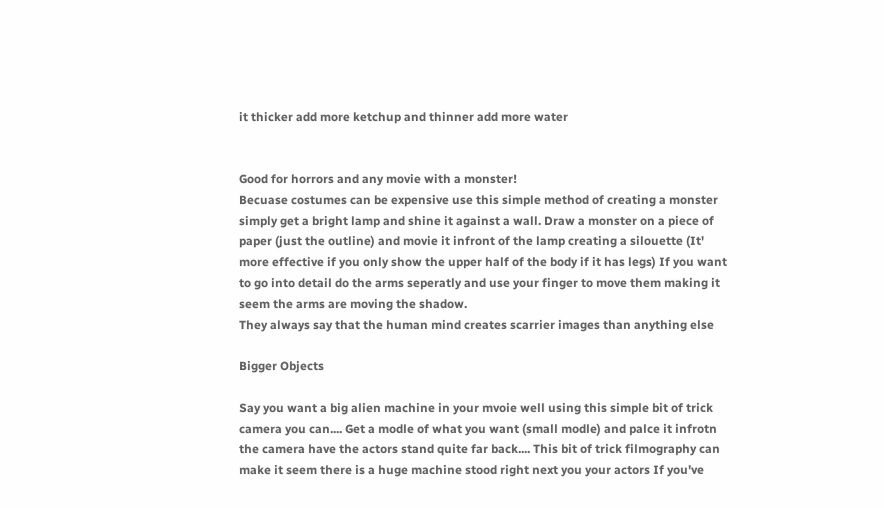it thicker add more ketchup and thinner add more water


Good for horrors and any movie with a monster!
Becuase costumes can be expensive use this simple method of creating a monster simply get a bright lamp and shine it against a wall. Draw a monster on a piece of paper (just the outline) and movie it infront of the lamp creating a silouette (It' more effective if you only show the upper half of the body if it has legs) If you want to go into detail do the arms seperatly and use your finger to move them making it seem the arms are moving the shadow.
They always say that the human mind creates scarrier images than anything else

Bigger Objects

Say you want a big alien machine in your mvoie well using this simple bit of trick camera you can.... Get a modle of what you want (small modle) and palce it infrotn the camera have the actors stand quite far back.... This bit of trick filmography can make it seem there is a huge machine stood right next you your actors If you've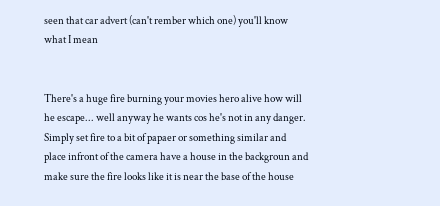seen that car advert (can't rember which one) you'll know what I mean


There's a huge fire burning your movies hero alive how will he escape... well anyway he wants cos he's not in any danger.
Simply set fire to a bit of papaer or something similar and place infront of the camera have a house in the backgroun and make sure the fire looks like it is near the base of the house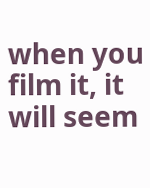when you film it, it will seem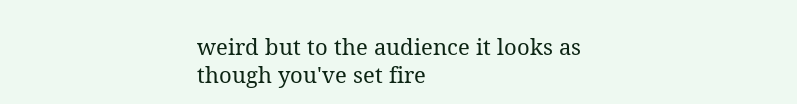weird but to the audience it looks as though you've set fire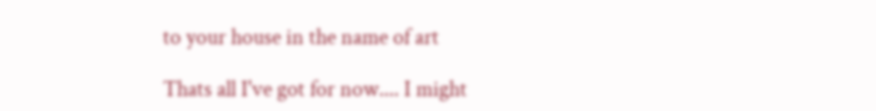to your house in the name of art

Thats all I've got for now.... I might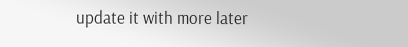update it with more later